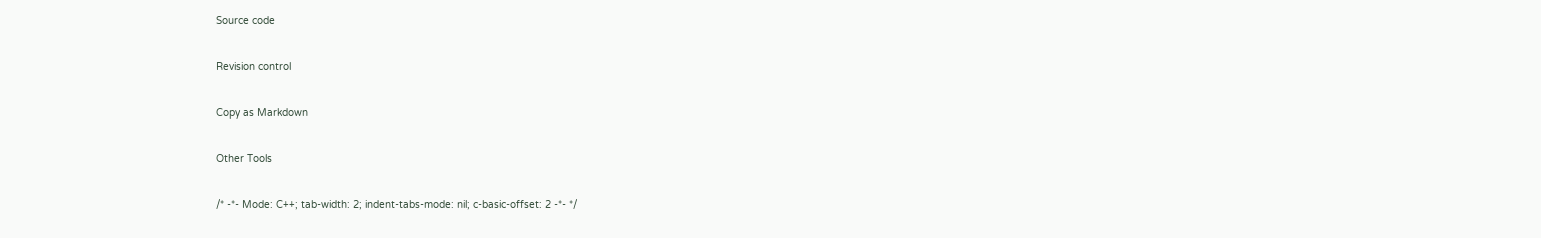Source code

Revision control

Copy as Markdown

Other Tools

/* -*- Mode: C++; tab-width: 2; indent-tabs-mode: nil; c-basic-offset: 2 -*- */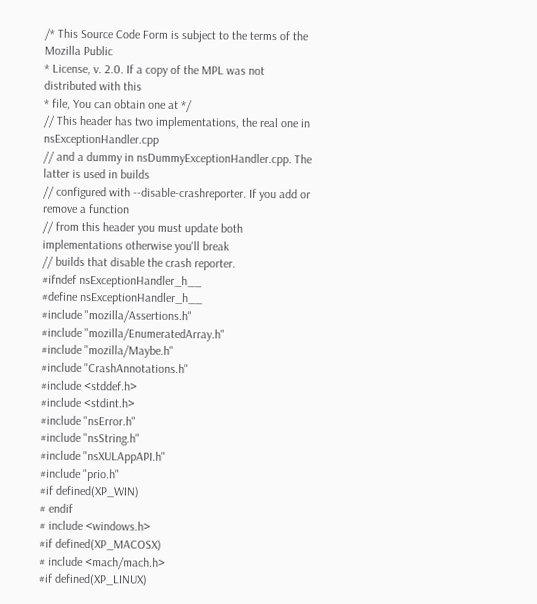/* This Source Code Form is subject to the terms of the Mozilla Public
* License, v. 2.0. If a copy of the MPL was not distributed with this
* file, You can obtain one at */
// This header has two implementations, the real one in nsExceptionHandler.cpp
// and a dummy in nsDummyExceptionHandler.cpp. The latter is used in builds
// configured with --disable-crashreporter. If you add or remove a function
// from this header you must update both implementations otherwise you'll break
// builds that disable the crash reporter.
#ifndef nsExceptionHandler_h__
#define nsExceptionHandler_h__
#include "mozilla/Assertions.h"
#include "mozilla/EnumeratedArray.h"
#include "mozilla/Maybe.h"
#include "CrashAnnotations.h"
#include <stddef.h>
#include <stdint.h>
#include "nsError.h"
#include "nsString.h"
#include "nsXULAppAPI.h"
#include "prio.h"
#if defined(XP_WIN)
# endif
# include <windows.h>
#if defined(XP_MACOSX)
# include <mach/mach.h>
#if defined(XP_LINUX)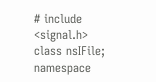# include <signal.h>
class nsIFile;
namespace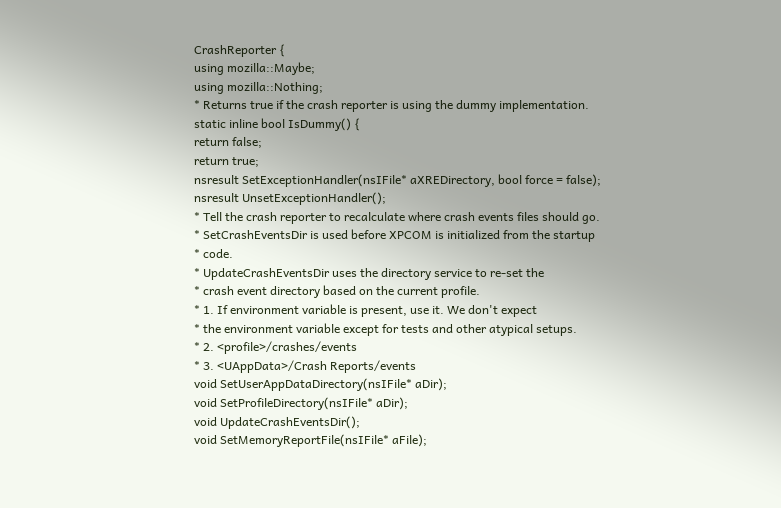CrashReporter {
using mozilla::Maybe;
using mozilla::Nothing;
* Returns true if the crash reporter is using the dummy implementation.
static inline bool IsDummy() {
return false;
return true;
nsresult SetExceptionHandler(nsIFile* aXREDirectory, bool force = false);
nsresult UnsetExceptionHandler();
* Tell the crash reporter to recalculate where crash events files should go.
* SetCrashEventsDir is used before XPCOM is initialized from the startup
* code.
* UpdateCrashEventsDir uses the directory service to re-set the
* crash event directory based on the current profile.
* 1. If environment variable is present, use it. We don't expect
* the environment variable except for tests and other atypical setups.
* 2. <profile>/crashes/events
* 3. <UAppData>/Crash Reports/events
void SetUserAppDataDirectory(nsIFile* aDir);
void SetProfileDirectory(nsIFile* aDir);
void UpdateCrashEventsDir();
void SetMemoryReportFile(nsIFile* aFile);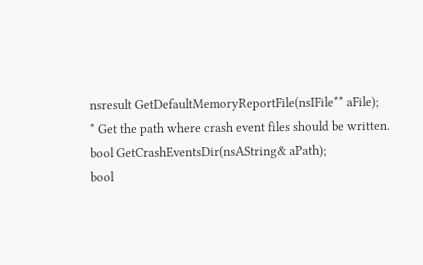nsresult GetDefaultMemoryReportFile(nsIFile** aFile);
* Get the path where crash event files should be written.
bool GetCrashEventsDir(nsAString& aPath);
bool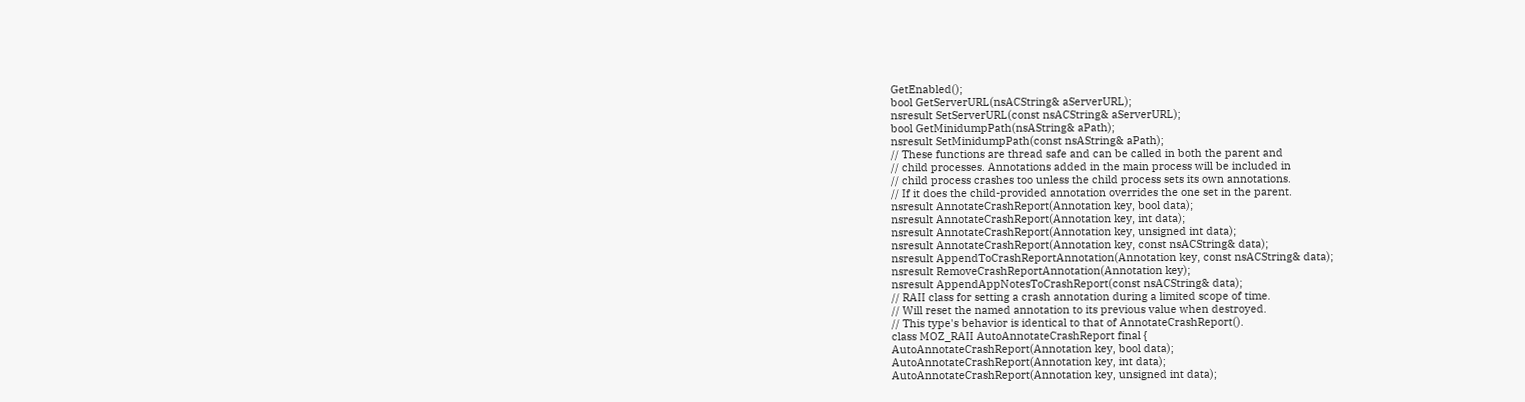GetEnabled();
bool GetServerURL(nsACString& aServerURL);
nsresult SetServerURL(const nsACString& aServerURL);
bool GetMinidumpPath(nsAString& aPath);
nsresult SetMinidumpPath(const nsAString& aPath);
// These functions are thread safe and can be called in both the parent and
// child processes. Annotations added in the main process will be included in
// child process crashes too unless the child process sets its own annotations.
// If it does the child-provided annotation overrides the one set in the parent.
nsresult AnnotateCrashReport(Annotation key, bool data);
nsresult AnnotateCrashReport(Annotation key, int data);
nsresult AnnotateCrashReport(Annotation key, unsigned int data);
nsresult AnnotateCrashReport(Annotation key, const nsACString& data);
nsresult AppendToCrashReportAnnotation(Annotation key, const nsACString& data);
nsresult RemoveCrashReportAnnotation(Annotation key);
nsresult AppendAppNotesToCrashReport(const nsACString& data);
// RAII class for setting a crash annotation during a limited scope of time.
// Will reset the named annotation to its previous value when destroyed.
// This type's behavior is identical to that of AnnotateCrashReport().
class MOZ_RAII AutoAnnotateCrashReport final {
AutoAnnotateCrashReport(Annotation key, bool data);
AutoAnnotateCrashReport(Annotation key, int data);
AutoAnnotateCrashReport(Annotation key, unsigned int data);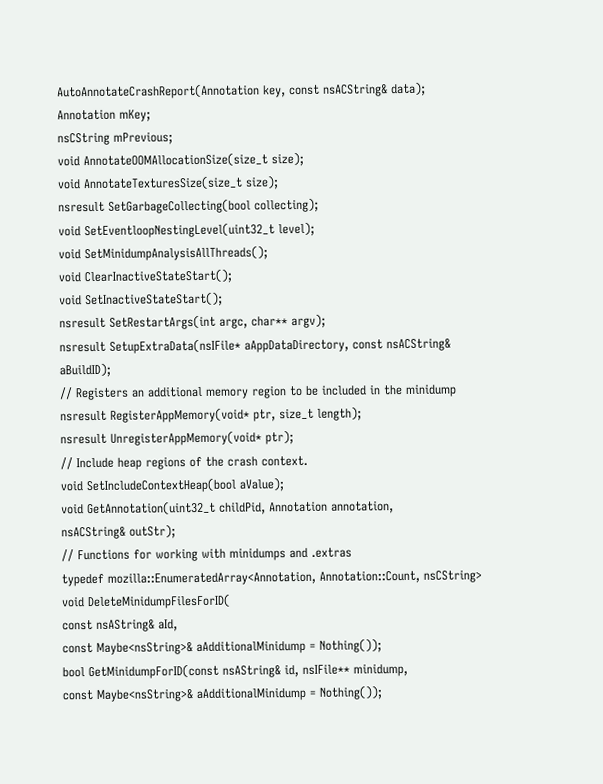AutoAnnotateCrashReport(Annotation key, const nsACString& data);
Annotation mKey;
nsCString mPrevious;
void AnnotateOOMAllocationSize(size_t size);
void AnnotateTexturesSize(size_t size);
nsresult SetGarbageCollecting(bool collecting);
void SetEventloopNestingLevel(uint32_t level);
void SetMinidumpAnalysisAllThreads();
void ClearInactiveStateStart();
void SetInactiveStateStart();
nsresult SetRestartArgs(int argc, char** argv);
nsresult SetupExtraData(nsIFile* aAppDataDirectory, const nsACString& aBuildID);
// Registers an additional memory region to be included in the minidump
nsresult RegisterAppMemory(void* ptr, size_t length);
nsresult UnregisterAppMemory(void* ptr);
// Include heap regions of the crash context.
void SetIncludeContextHeap(bool aValue);
void GetAnnotation(uint32_t childPid, Annotation annotation,
nsACString& outStr);
// Functions for working with minidumps and .extras
typedef mozilla::EnumeratedArray<Annotation, Annotation::Count, nsCString>
void DeleteMinidumpFilesForID(
const nsAString& aId,
const Maybe<nsString>& aAdditionalMinidump = Nothing());
bool GetMinidumpForID(const nsAString& id, nsIFile** minidump,
const Maybe<nsString>& aAdditionalMinidump = Nothing());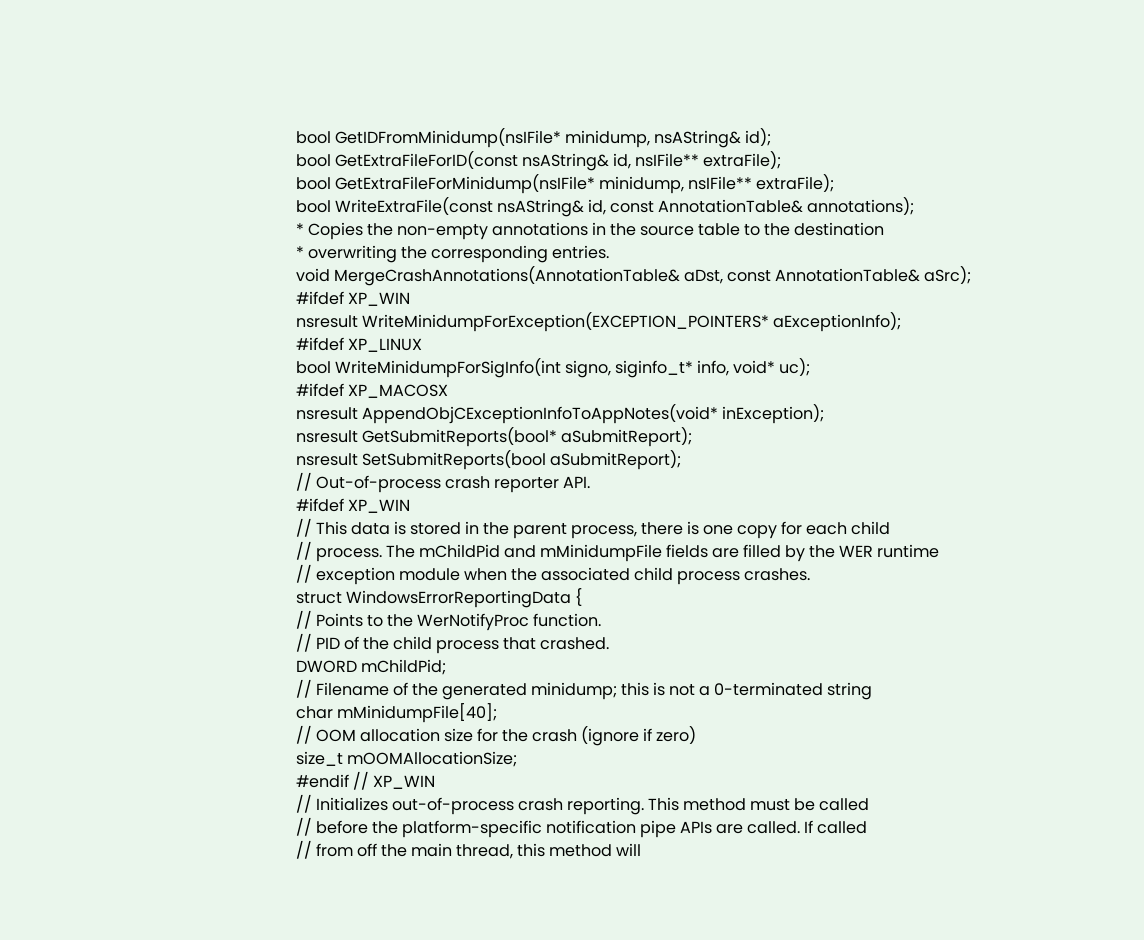bool GetIDFromMinidump(nsIFile* minidump, nsAString& id);
bool GetExtraFileForID(const nsAString& id, nsIFile** extraFile);
bool GetExtraFileForMinidump(nsIFile* minidump, nsIFile** extraFile);
bool WriteExtraFile(const nsAString& id, const AnnotationTable& annotations);
* Copies the non-empty annotations in the source table to the destination
* overwriting the corresponding entries.
void MergeCrashAnnotations(AnnotationTable& aDst, const AnnotationTable& aSrc);
#ifdef XP_WIN
nsresult WriteMinidumpForException(EXCEPTION_POINTERS* aExceptionInfo);
#ifdef XP_LINUX
bool WriteMinidumpForSigInfo(int signo, siginfo_t* info, void* uc);
#ifdef XP_MACOSX
nsresult AppendObjCExceptionInfoToAppNotes(void* inException);
nsresult GetSubmitReports(bool* aSubmitReport);
nsresult SetSubmitReports(bool aSubmitReport);
// Out-of-process crash reporter API.
#ifdef XP_WIN
// This data is stored in the parent process, there is one copy for each child
// process. The mChildPid and mMinidumpFile fields are filled by the WER runtime
// exception module when the associated child process crashes.
struct WindowsErrorReportingData {
// Points to the WerNotifyProc function.
// PID of the child process that crashed.
DWORD mChildPid;
// Filename of the generated minidump; this is not a 0-terminated string
char mMinidumpFile[40];
// OOM allocation size for the crash (ignore if zero)
size_t mOOMAllocationSize;
#endif // XP_WIN
// Initializes out-of-process crash reporting. This method must be called
// before the platform-specific notification pipe APIs are called. If called
// from off the main thread, this method will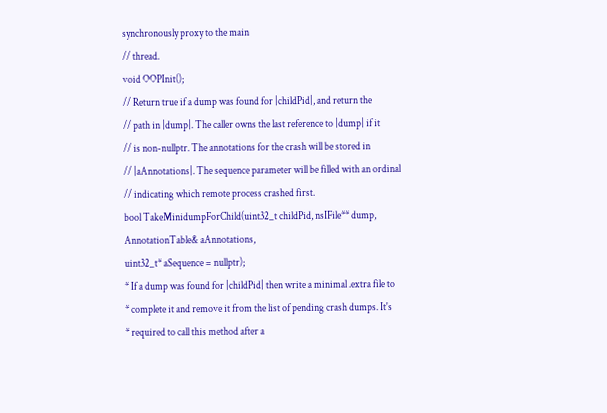synchronously proxy to the main
// thread.
void OOPInit();
// Return true if a dump was found for |childPid|, and return the
// path in |dump|. The caller owns the last reference to |dump| if it
// is non-nullptr. The annotations for the crash will be stored in
// |aAnnotations|. The sequence parameter will be filled with an ordinal
// indicating which remote process crashed first.
bool TakeMinidumpForChild(uint32_t childPid, nsIFile** dump,
AnnotationTable& aAnnotations,
uint32_t* aSequence = nullptr);
* If a dump was found for |childPid| then write a minimal .extra file to
* complete it and remove it from the list of pending crash dumps. It's
* required to call this method after a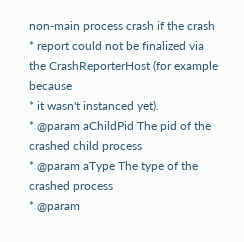non-main process crash if the crash
* report could not be finalized via the CrashReporterHost (for example because
* it wasn't instanced yet).
* @param aChildPid The pid of the crashed child process
* @param aType The type of the crashed process
* @param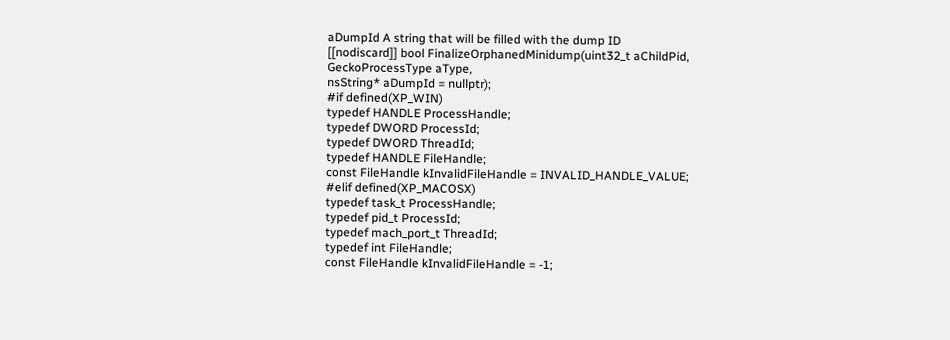aDumpId A string that will be filled with the dump ID
[[nodiscard]] bool FinalizeOrphanedMinidump(uint32_t aChildPid,
GeckoProcessType aType,
nsString* aDumpId = nullptr);
#if defined(XP_WIN)
typedef HANDLE ProcessHandle;
typedef DWORD ProcessId;
typedef DWORD ThreadId;
typedef HANDLE FileHandle;
const FileHandle kInvalidFileHandle = INVALID_HANDLE_VALUE;
#elif defined(XP_MACOSX)
typedef task_t ProcessHandle;
typedef pid_t ProcessId;
typedef mach_port_t ThreadId;
typedef int FileHandle;
const FileHandle kInvalidFileHandle = -1;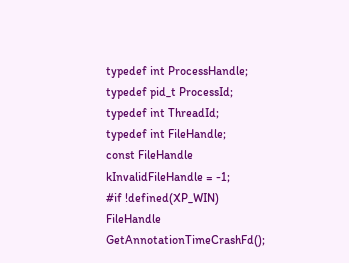typedef int ProcessHandle;
typedef pid_t ProcessId;
typedef int ThreadId;
typedef int FileHandle;
const FileHandle kInvalidFileHandle = -1;
#if !defined(XP_WIN)
FileHandle GetAnnotationTimeCrashFd();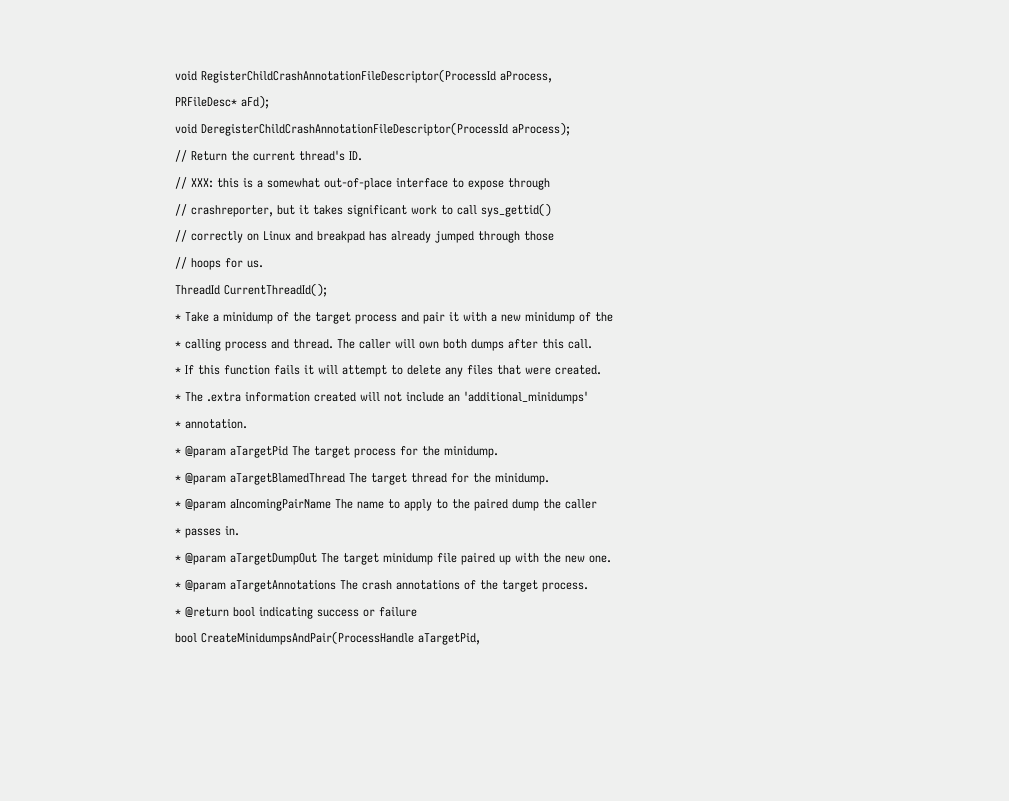void RegisterChildCrashAnnotationFileDescriptor(ProcessId aProcess,
PRFileDesc* aFd);
void DeregisterChildCrashAnnotationFileDescriptor(ProcessId aProcess);
// Return the current thread's ID.
// XXX: this is a somewhat out-of-place interface to expose through
// crashreporter, but it takes significant work to call sys_gettid()
// correctly on Linux and breakpad has already jumped through those
// hoops for us.
ThreadId CurrentThreadId();
* Take a minidump of the target process and pair it with a new minidump of the
* calling process and thread. The caller will own both dumps after this call.
* If this function fails it will attempt to delete any files that were created.
* The .extra information created will not include an 'additional_minidumps'
* annotation.
* @param aTargetPid The target process for the minidump.
* @param aTargetBlamedThread The target thread for the minidump.
* @param aIncomingPairName The name to apply to the paired dump the caller
* passes in.
* @param aTargetDumpOut The target minidump file paired up with the new one.
* @param aTargetAnnotations The crash annotations of the target process.
* @return bool indicating success or failure
bool CreateMinidumpsAndPair(ProcessHandle aTargetPid,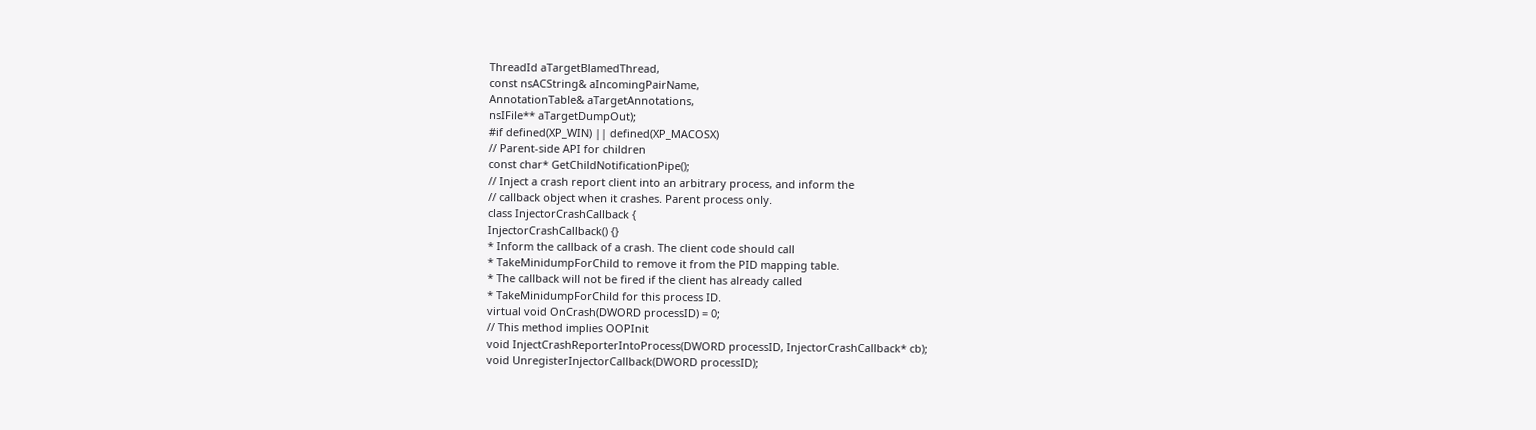ThreadId aTargetBlamedThread,
const nsACString& aIncomingPairName,
AnnotationTable& aTargetAnnotations,
nsIFile** aTargetDumpOut);
#if defined(XP_WIN) || defined(XP_MACOSX)
// Parent-side API for children
const char* GetChildNotificationPipe();
// Inject a crash report client into an arbitrary process, and inform the
// callback object when it crashes. Parent process only.
class InjectorCrashCallback {
InjectorCrashCallback() {}
* Inform the callback of a crash. The client code should call
* TakeMinidumpForChild to remove it from the PID mapping table.
* The callback will not be fired if the client has already called
* TakeMinidumpForChild for this process ID.
virtual void OnCrash(DWORD processID) = 0;
// This method implies OOPInit
void InjectCrashReporterIntoProcess(DWORD processID, InjectorCrashCallback* cb);
void UnregisterInjectorCallback(DWORD processID);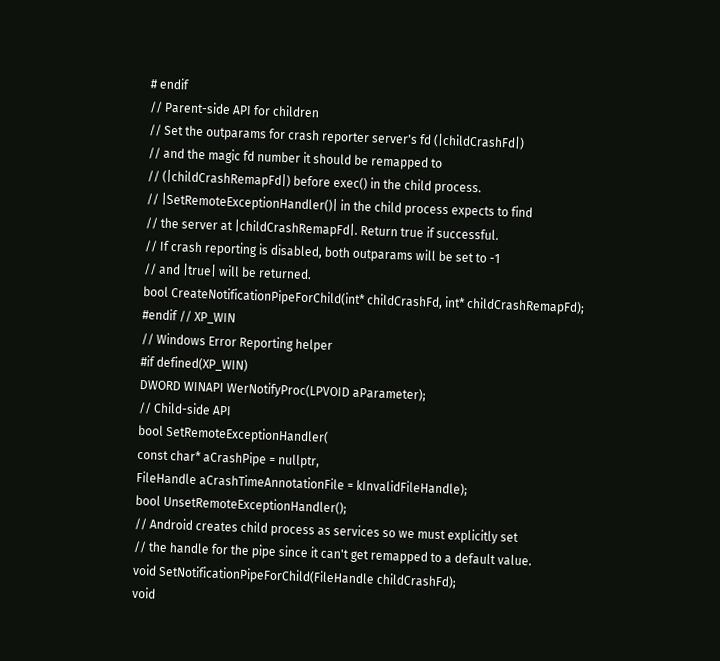# endif
// Parent-side API for children
// Set the outparams for crash reporter server's fd (|childCrashFd|)
// and the magic fd number it should be remapped to
// (|childCrashRemapFd|) before exec() in the child process.
// |SetRemoteExceptionHandler()| in the child process expects to find
// the server at |childCrashRemapFd|. Return true if successful.
// If crash reporting is disabled, both outparams will be set to -1
// and |true| will be returned.
bool CreateNotificationPipeForChild(int* childCrashFd, int* childCrashRemapFd);
#endif // XP_WIN
// Windows Error Reporting helper
#if defined(XP_WIN)
DWORD WINAPI WerNotifyProc(LPVOID aParameter);
// Child-side API
bool SetRemoteExceptionHandler(
const char* aCrashPipe = nullptr,
FileHandle aCrashTimeAnnotationFile = kInvalidFileHandle);
bool UnsetRemoteExceptionHandler();
// Android creates child process as services so we must explicitly set
// the handle for the pipe since it can't get remapped to a default value.
void SetNotificationPipeForChild(FileHandle childCrashFd);
void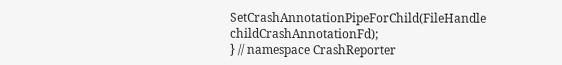SetCrashAnnotationPipeForChild(FileHandle childCrashAnnotationFd);
} // namespace CrashReporter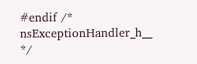#endif /* nsExceptionHandler_h__ */